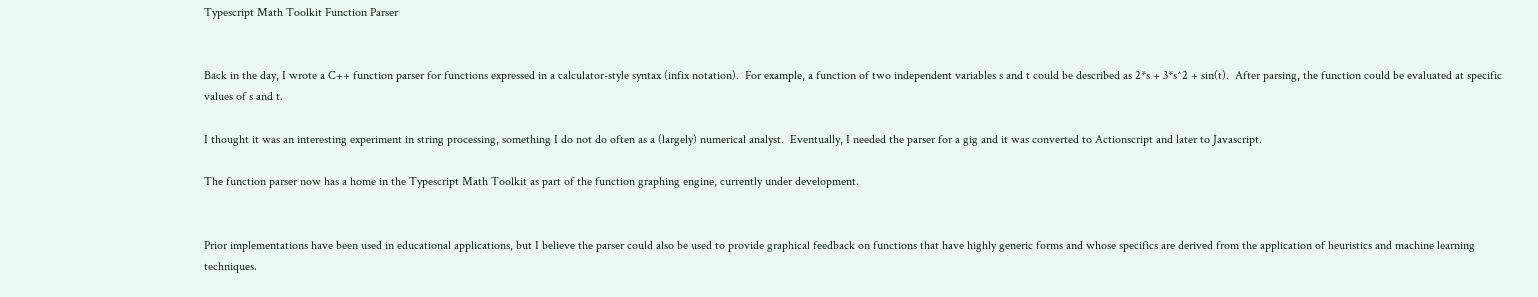Typescript Math Toolkit Function Parser


Back in the day, I wrote a C++ function parser for functions expressed in a calculator-style syntax (infix notation).  For example, a function of two independent variables s and t could be described as 2*s + 3*s^2 + sin(t).  After parsing, the function could be evaluated at specific values of s and t.

I thought it was an interesting experiment in string processing, something I do not do often as a (largely) numerical analyst.  Eventually, I needed the parser for a gig and it was converted to Actionscript and later to Javascript.

The function parser now has a home in the Typescript Math Toolkit as part of the function graphing engine, currently under development.


Prior implementations have been used in educational applications, but I believe the parser could also be used to provide graphical feedback on functions that have highly generic forms and whose specifics are derived from the application of heuristics and machine learning techniques.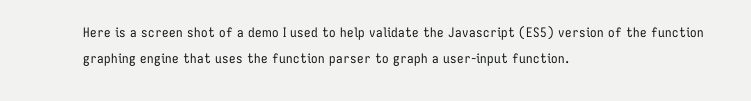Here is a screen shot of a demo I used to help validate the Javascript (ES5) version of the function graphing engine that uses the function parser to graph a user-input function.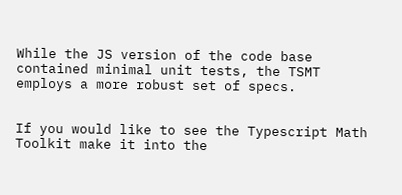While the JS version of the code base contained minimal unit tests, the TSMT employs a more robust set of specs.


If you would like to see the Typescript Math Toolkit make it into the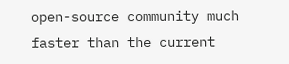open-source community much faster than the current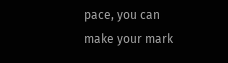pace, you can make your mark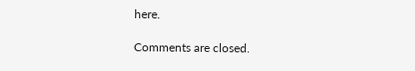here.

Comments are closed.